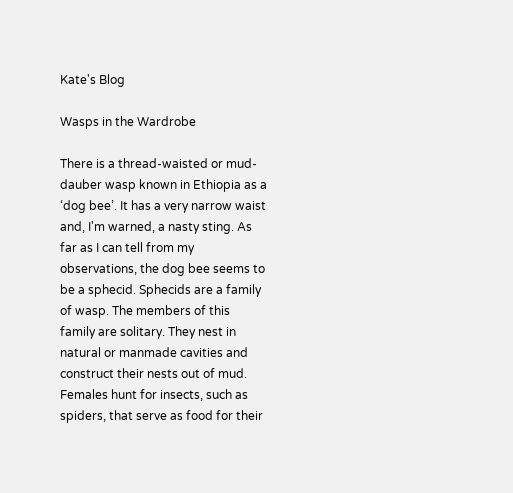Kate's Blog

Wasps in the Wardrobe

There is a thread-waisted or mud-dauber wasp known in Ethiopia as a ‘dog bee’. It has a very narrow waist and, I'm warned, a nasty sting. As far as I can tell from my observations, the dog bee seems to be a sphecid. Sphecids are a family of wasp. The members of this family are solitary. They nest in natural or manmade cavities and construct their nests out of mud. Females hunt for insects, such as spiders, that serve as food for their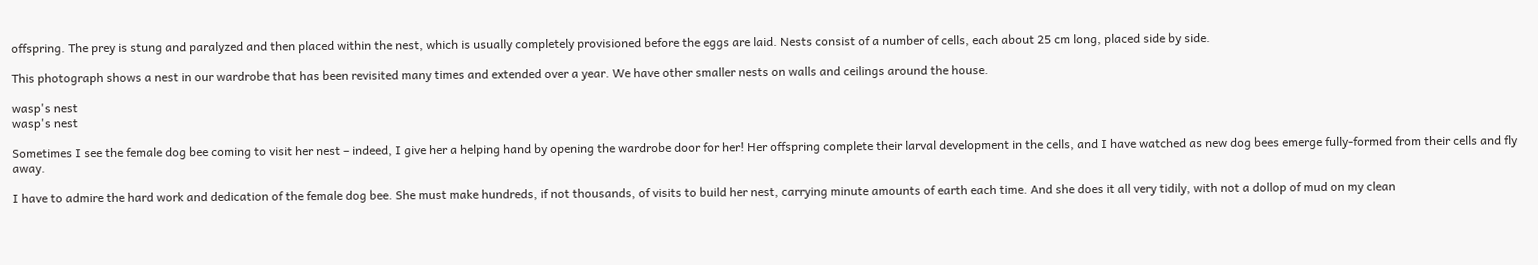offspring. The prey is stung and paralyzed and then placed within the nest, which is usually completely provisioned before the eggs are laid. Nests consist of a number of cells, each about 25 cm long, placed side by side.

This photograph shows a nest in our wardrobe that has been revisited many times and extended over a year. We have other smaller nests on walls and ceilings around the house.

wasp's nest
wasp's nest

Sometimes I see the female dog bee coming to visit her nest – indeed, I give her a helping hand by opening the wardrobe door for her! Her offspring complete their larval development in the cells, and I have watched as new dog bees emerge fully-formed from their cells and fly away.

I have to admire the hard work and dedication of the female dog bee. She must make hundreds, if not thousands, of visits to build her nest, carrying minute amounts of earth each time. And she does it all very tidily, with not a dollop of mud on my clean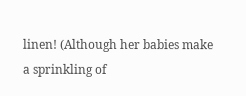linen! (Although her babies make a sprinkling of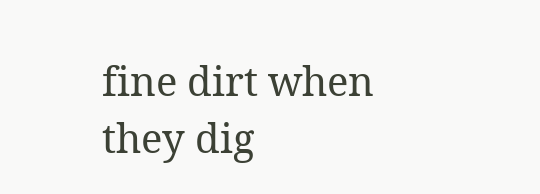fine dirt when they dig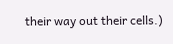their way out their cells.)